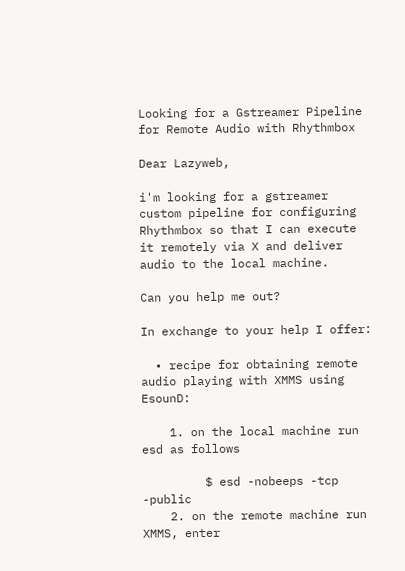Looking for a Gstreamer Pipeline for Remote Audio with Rhythmbox

Dear Lazyweb,

i'm looking for a gstreamer custom pipeline for configuring Rhythmbox so that I can execute it remotely via X and deliver audio to the local machine.

Can you help me out?

In exchange to your help I offer:

  • recipe for obtaining remote audio playing with XMMS using EsounD:

    1. on the local machine run esd as follows

         $ esd -nobeeps -tcp -public
    2. on the remote machine run XMMS, enter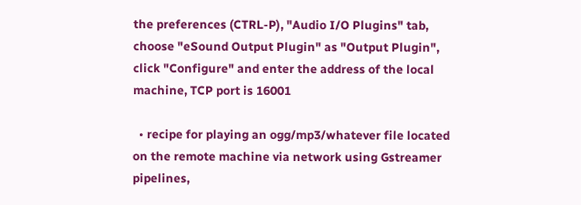the preferences (CTRL-P), "Audio I/O Plugins" tab, choose "eSound Output Plugin" as "Output Plugin", click "Configure" and enter the address of the local machine, TCP port is 16001

  • recipe for playing an ogg/mp3/whatever file located on the remote machine via network using Gstreamer pipelines,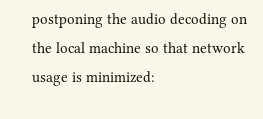postponing the audio decoding on the local machine so that network usage is minimized: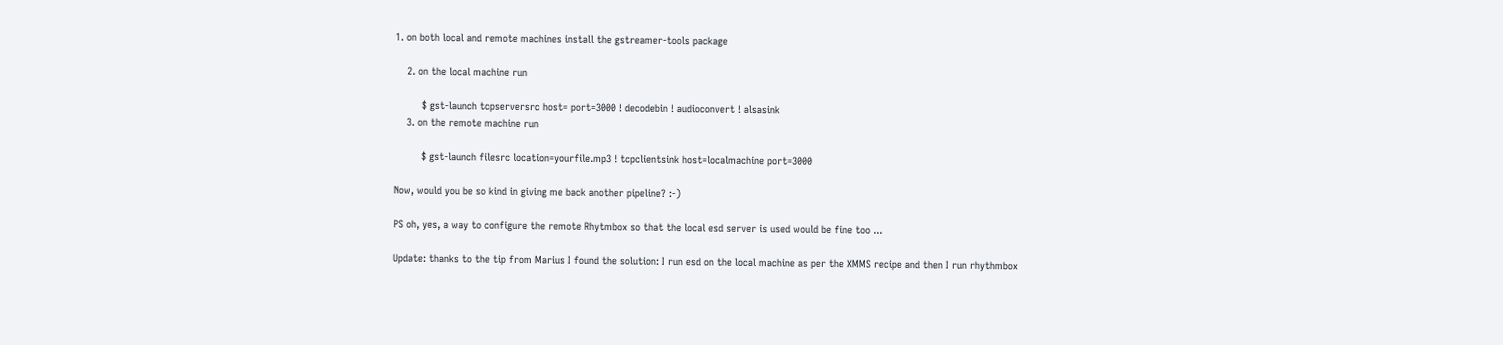1. on both local and remote machines install the gstreamer-tools package

    2. on the local machine run

         $ gst-launch tcpserversrc host= port=3000 ! decodebin ! audioconvert ! alsasink
    3. on the remote machine run

         $ gst-launch filesrc location=yourfile.mp3 ! tcpclientsink host=localmachine port=3000

Now, would you be so kind in giving me back another pipeline? :-)

PS oh, yes, a way to configure the remote Rhytmbox so that the local esd server is used would be fine too ...

Update: thanks to the tip from Marius I found the solution: I run esd on the local machine as per the XMMS recipe and then I run rhythmbox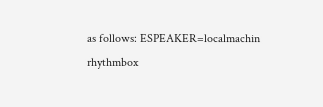as follows: ESPEAKER=localmachin rhythmbox